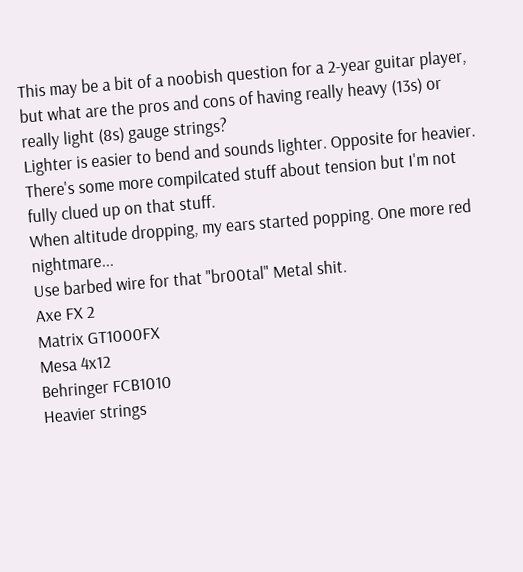This may be a bit of a noobish question for a 2-year guitar player, but what are the pros and cons of having really heavy (13s) or really light (8s) gauge strings?
Lighter is easier to bend and sounds lighter. Opposite for heavier. There's some more compilcated stuff about tension but I'm not fully clued up on that stuff.
When altitude dropping, my ears started popping. One more red nightmare...
Use barbed wire for that "br00tal" Metal shit.
Axe FX 2
Matrix GT1000FX
Mesa 4x12
Behringer FCB1010
Heavier strings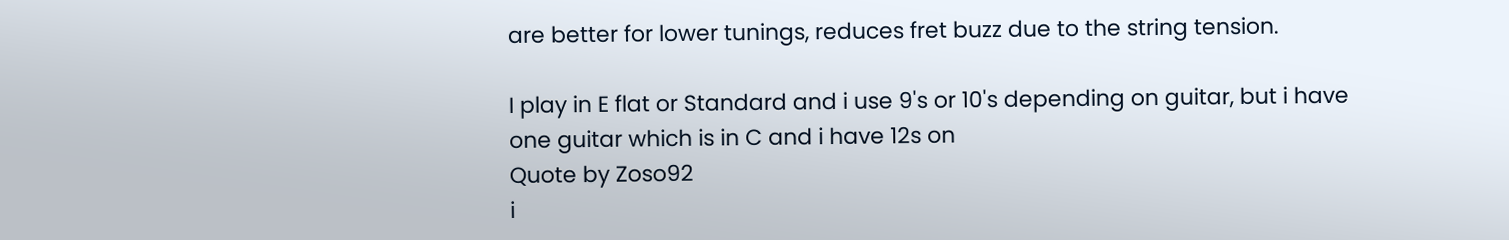are better for lower tunings, reduces fret buzz due to the string tension.

I play in E flat or Standard and i use 9's or 10's depending on guitar, but i have one guitar which is in C and i have 12s on
Quote by Zoso92
i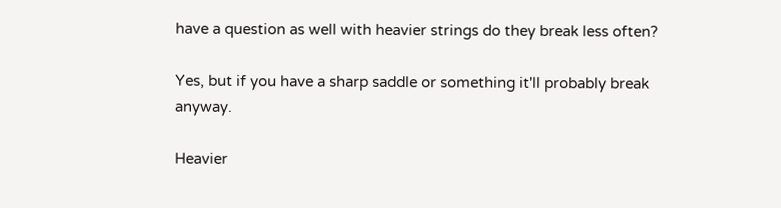have a question as well with heavier strings do they break less often?

Yes, but if you have a sharp saddle or something it'll probably break anyway.

Heavier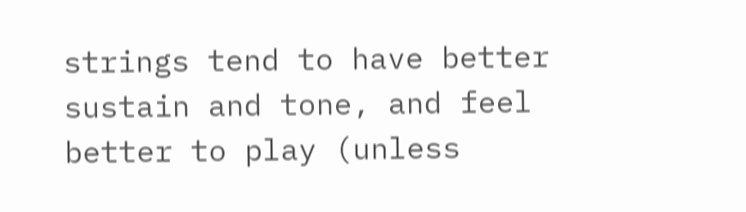strings tend to have better sustain and tone, and feel better to play (unless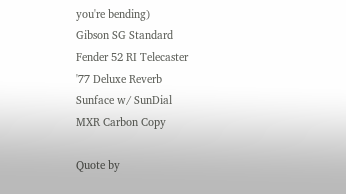you're bending)
Gibson SG Standard
Fender 52 RI Telecaster
'77 Deluxe Reverb
Sunface w/ SunDial
MXR Carbon Copy

Quote by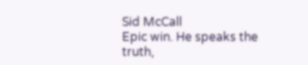Sid McCall
Epic win. He speaks the truth,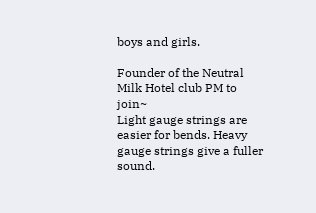boys and girls.

Founder of the Neutral Milk Hotel club PM to join~
Light gauge strings are easier for bends. Heavy gauge strings give a fuller sound.